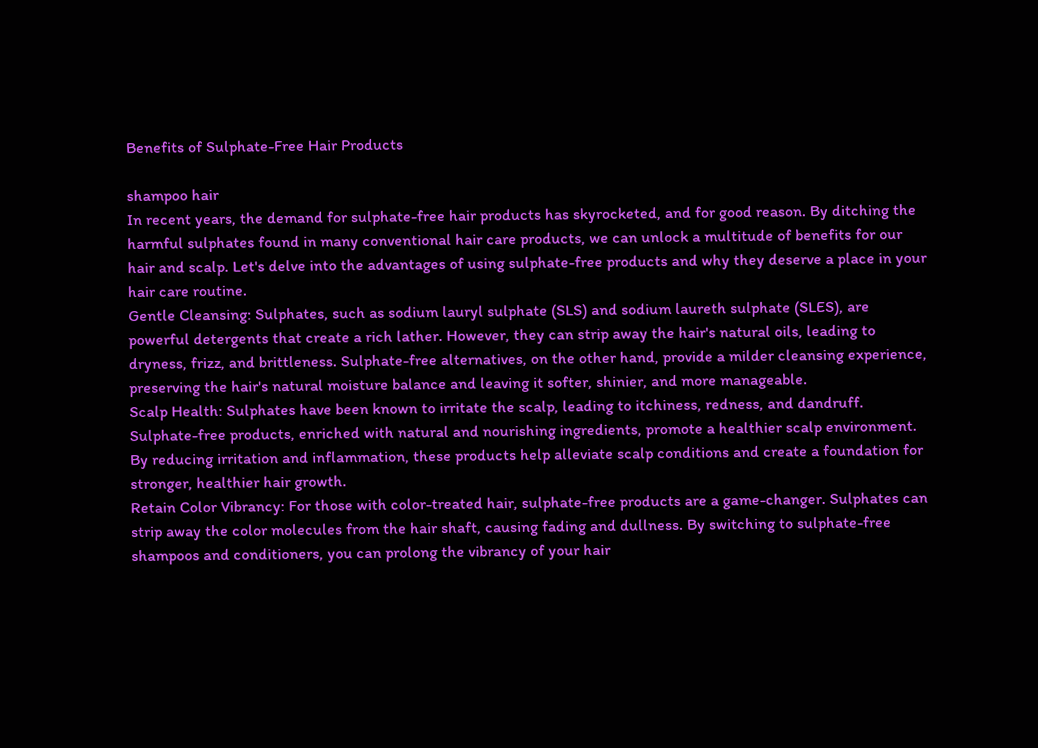Benefits of Sulphate-Free Hair Products

shampoo hair
In recent years, the demand for sulphate-free hair products has skyrocketed, and for good reason. By ditching the harmful sulphates found in many conventional hair care products, we can unlock a multitude of benefits for our hair and scalp. Let's delve into the advantages of using sulphate-free products and why they deserve a place in your hair care routine.
Gentle Cleansing: Sulphates, such as sodium lauryl sulphate (SLS) and sodium laureth sulphate (SLES), are powerful detergents that create a rich lather. However, they can strip away the hair's natural oils, leading to dryness, frizz, and brittleness. Sulphate-free alternatives, on the other hand, provide a milder cleansing experience, preserving the hair's natural moisture balance and leaving it softer, shinier, and more manageable.
Scalp Health: Sulphates have been known to irritate the scalp, leading to itchiness, redness, and dandruff. Sulphate-free products, enriched with natural and nourishing ingredients, promote a healthier scalp environment. By reducing irritation and inflammation, these products help alleviate scalp conditions and create a foundation for stronger, healthier hair growth.
Retain Color Vibrancy: For those with color-treated hair, sulphate-free products are a game-changer. Sulphates can strip away the color molecules from the hair shaft, causing fading and dullness. By switching to sulphate-free shampoos and conditioners, you can prolong the vibrancy of your hair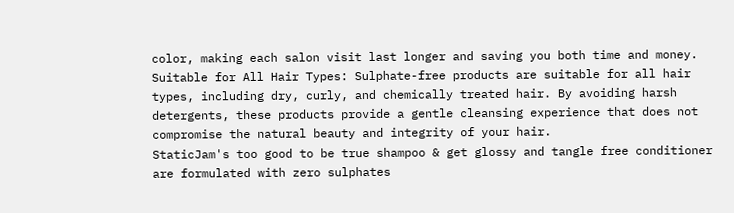color, making each salon visit last longer and saving you both time and money.
Suitable for All Hair Types: Sulphate-free products are suitable for all hair types, including dry, curly, and chemically treated hair. By avoiding harsh detergents, these products provide a gentle cleansing experience that does not compromise the natural beauty and integrity of your hair.
StaticJam's too good to be true shampoo & get glossy and tangle free conditioner are formulated with zero sulphates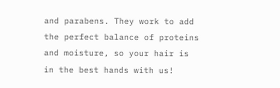and parabens. They work to add the perfect balance of proteins and moisture, so your hair is in the best hands with us!